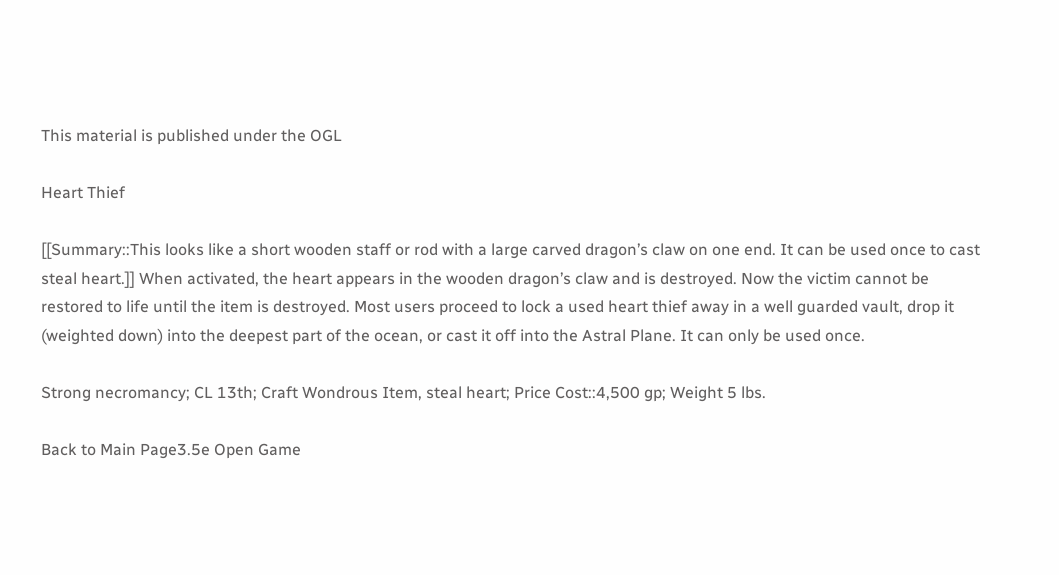This material is published under the OGL

Heart Thief

[[Summary::This looks like a short wooden staff or rod with a large carved dragon’s claw on one end. It can be used once to cast steal heart.]] When activated, the heart appears in the wooden dragon’s claw and is destroyed. Now the victim cannot be restored to life until the item is destroyed. Most users proceed to lock a used heart thief away in a well guarded vault, drop it (weighted down) into the deepest part of the ocean, or cast it off into the Astral Plane. It can only be used once.

Strong necromancy; CL 13th; Craft Wondrous Item, steal heart; Price Cost::4,500 gp; Weight 5 lbs.

Back to Main Page3.5e Open Game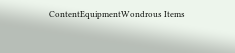ContentEquipmentWondrous Items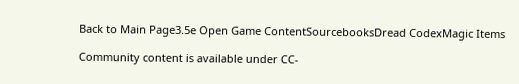Back to Main Page3.5e Open Game ContentSourcebooksDread CodexMagic Items

Community content is available under CC-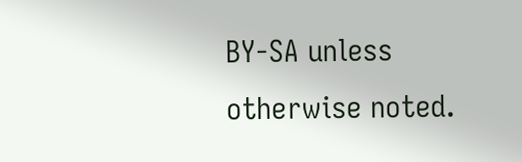BY-SA unless otherwise noted.